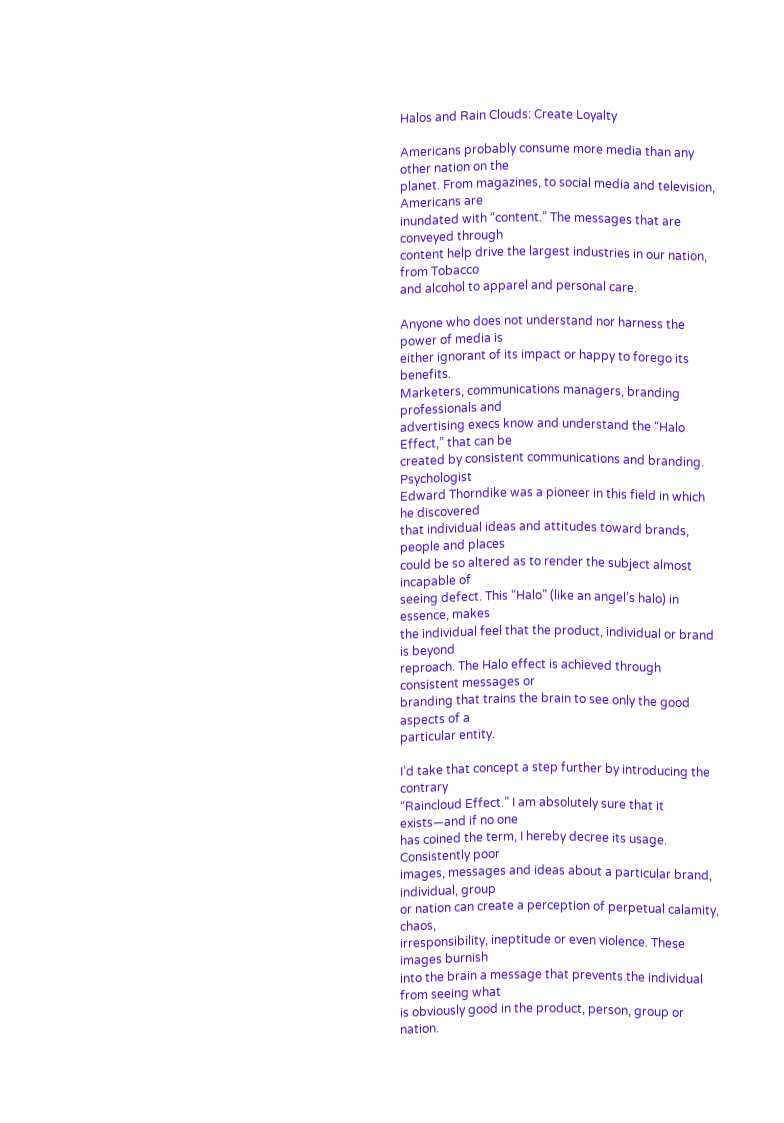Halos and Rain Clouds: Create Loyalty

Americans probably consume more media than any other nation on the
planet. From magazines, to social media and television, Americans are
inundated with “content.” The messages that are conveyed through
content help drive the largest industries in our nation, from Tobacco
and alcohol to apparel and personal care.

Anyone who does not understand nor harness the power of media is
either ignorant of its impact or happy to forego its benefits.
Marketers, communications managers, branding professionals and
advertising execs know and understand the “Halo Effect,” that can be
created by consistent communications and branding. Psychologist
Edward Thorndike was a pioneer in this field in which he discovered
that individual ideas and attitudes toward brands, people and places
could be so altered as to render the subject almost incapable of
seeing defect. This “Halo” (like an angel’s halo) in essence, makes
the individual feel that the product, individual or brand is beyond
reproach. The Halo effect is achieved through consistent messages or
branding that trains the brain to see only the good aspects of a
particular entity.

I’d take that concept a step further by introducing the contrary
“Raincloud Effect.” I am absolutely sure that it exists—and if no one
has coined the term, I hereby decree its usage. Consistently poor
images, messages and ideas about a particular brand, individual, group
or nation can create a perception of perpetual calamity, chaos,
irresponsibility, ineptitude or even violence. These images burnish
into the brain a message that prevents the individual from seeing what
is obviously good in the product, person, group or nation.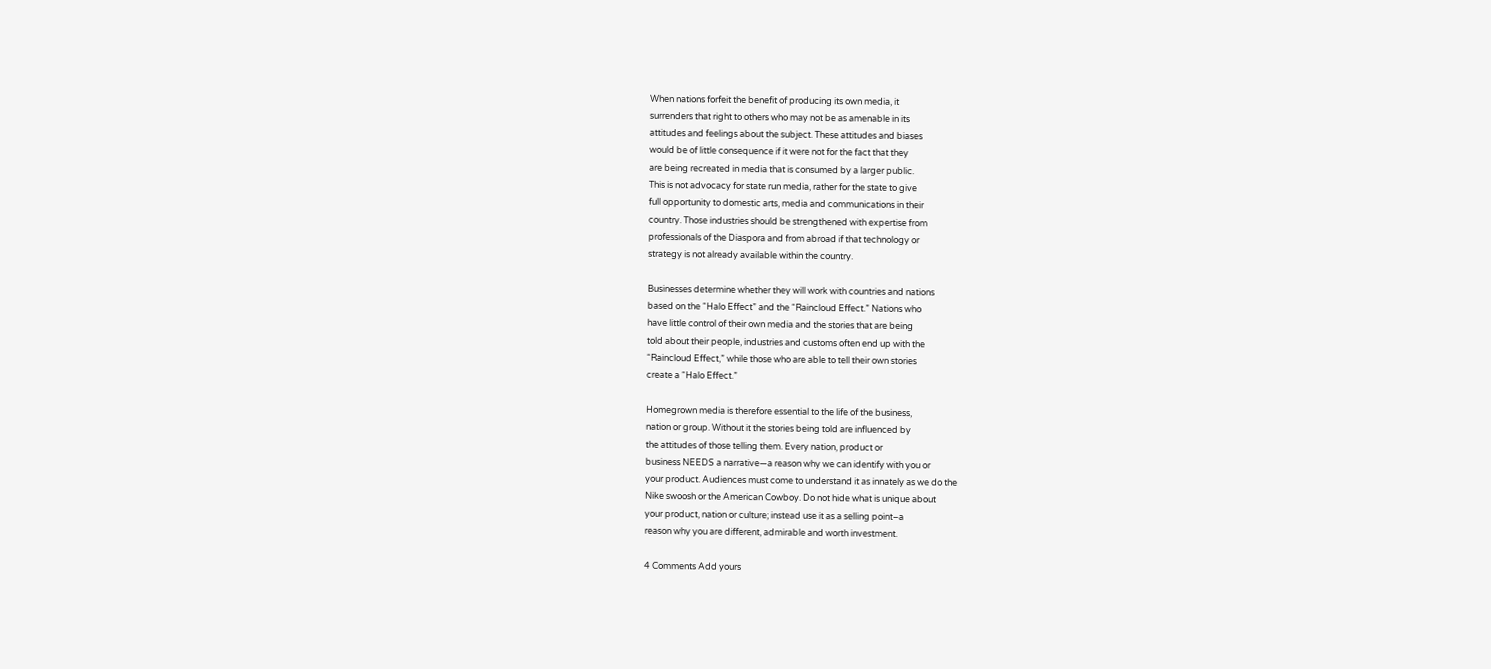When nations forfeit the benefit of producing its own media, it
surrenders that right to others who may not be as amenable in its
attitudes and feelings about the subject. These attitudes and biases
would be of little consequence if it were not for the fact that they
are being recreated in media that is consumed by a larger public.
This is not advocacy for state run media, rather for the state to give
full opportunity to domestic arts, media and communications in their
country. Those industries should be strengthened with expertise from
professionals of the Diaspora and from abroad if that technology or
strategy is not already available within the country.

Businesses determine whether they will work with countries and nations
based on the “Halo Effect” and the “Raincloud Effect.” Nations who
have little control of their own media and the stories that are being
told about their people, industries and customs often end up with the
“Raincloud Effect,” while those who are able to tell their own stories
create a “Halo Effect.”

Homegrown media is therefore essential to the life of the business,
nation or group. Without it the stories being told are influenced by
the attitudes of those telling them. Every nation, product or
business NEEDS a narrative—a reason why we can identify with you or
your product. Audiences must come to understand it as innately as we do the
Nike swoosh or the American Cowboy. Do not hide what is unique about
your product, nation or culture; instead use it as a selling point–a
reason why you are different, admirable and worth investment.

4 Comments Add yours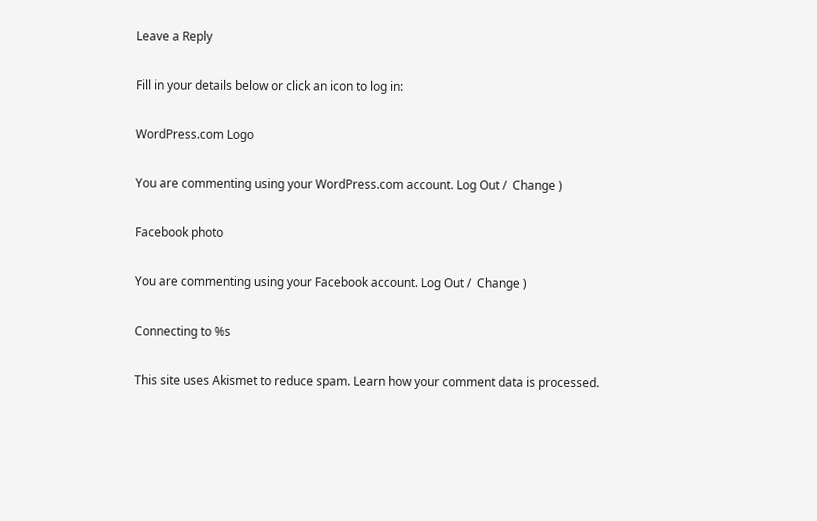Leave a Reply

Fill in your details below or click an icon to log in:

WordPress.com Logo

You are commenting using your WordPress.com account. Log Out /  Change )

Facebook photo

You are commenting using your Facebook account. Log Out /  Change )

Connecting to %s

This site uses Akismet to reduce spam. Learn how your comment data is processed.